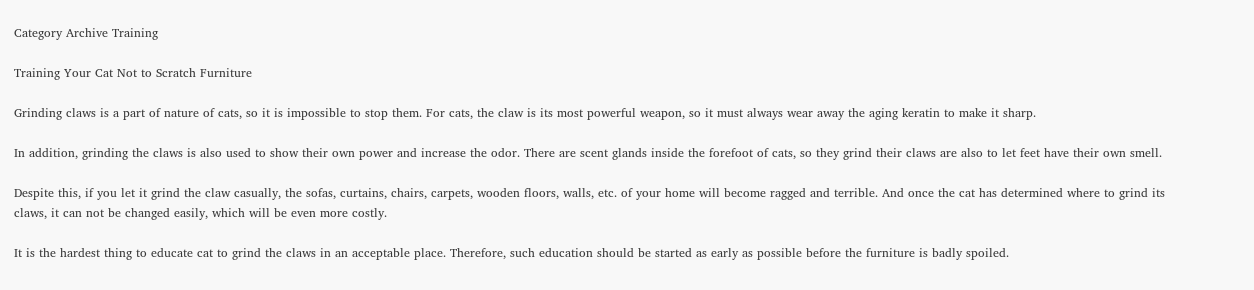Category Archive Training

Training Your Cat Not to Scratch Furniture

Grinding claws is a part of nature of cats, so it is impossible to stop them. For cats, the claw is its most powerful weapon, so it must always wear away the aging keratin to make it sharp.

In addition, grinding the claws is also used to show their own power and increase the odor. There are scent glands inside the forefoot of cats, so they grind their claws are also to let feet have their own smell.

Despite this, if you let it grind the claw casually, the sofas, curtains, chairs, carpets, wooden floors, walls, etc. of your home will become ragged and terrible. And once the cat has determined where to grind its claws, it can not be changed easily, which will be even more costly.

It is the hardest thing to educate cat to grind the claws in an acceptable place. Therefore, such education should be started as early as possible before the furniture is badly spoiled.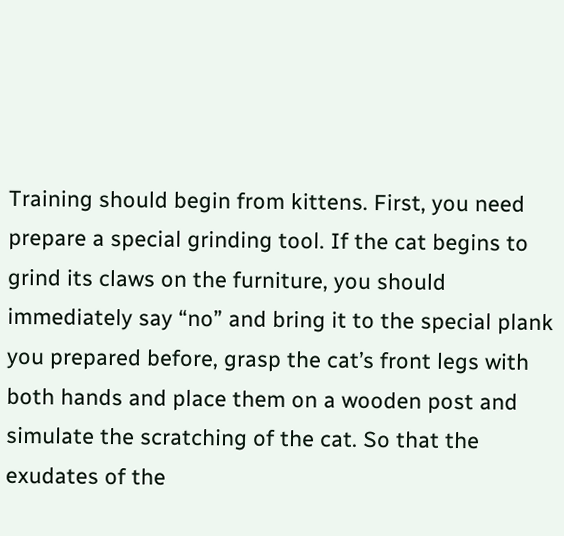Training should begin from kittens. First, you need prepare a special grinding tool. If the cat begins to grind its claws on the furniture, you should immediately say “no” and bring it to the special plank you prepared before, grasp the cat’s front legs with both hands and place them on a wooden post and simulate the scratching of the cat. So that the exudates of the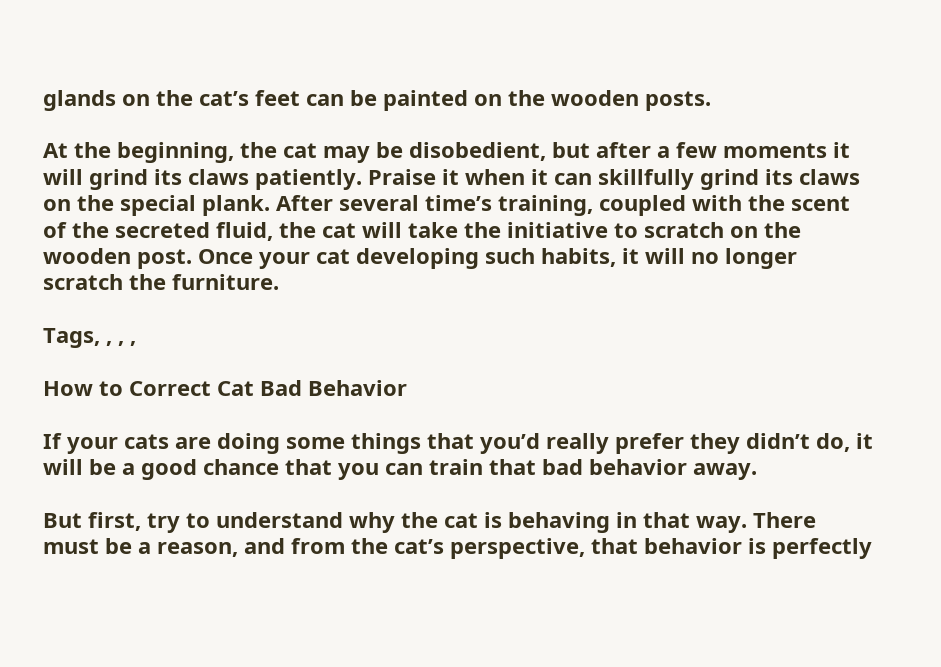glands on the cat’s feet can be painted on the wooden posts.

At the beginning, the cat may be disobedient, but after a few moments it will grind its claws patiently. Praise it when it can skillfully grind its claws on the special plank. After several time’s training, coupled with the scent of the secreted fluid, the cat will take the initiative to scratch on the wooden post. Once your cat developing such habits, it will no longer scratch the furniture.

Tags, , , ,

How to Correct Cat Bad Behavior

If your cats are doing some things that you’d really prefer they didn’t do, it will be a good chance that you can train that bad behavior away.

But first, try to understand why the cat is behaving in that way. There must be a reason, and from the cat’s perspective, that behavior is perfectly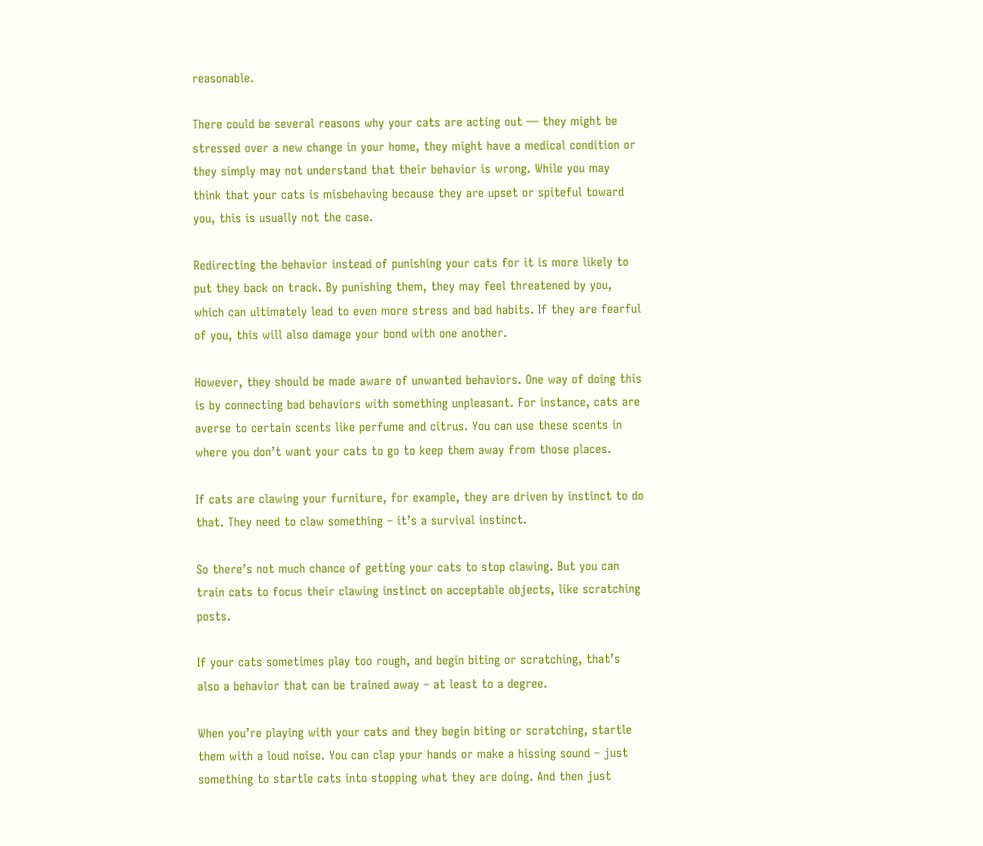reasonable.

There could be several reasons why your cats are acting out — they might be stressed over a new change in your home, they might have a medical condition or they simply may not understand that their behavior is wrong. While you may think that your cats is misbehaving because they are upset or spiteful toward you, this is usually not the case.

Redirecting the behavior instead of punishing your cats for it is more likely to put they back on track. By punishing them, they may feel threatened by you, which can ultimately lead to even more stress and bad habits. If they are fearful of you, this will also damage your bond with one another.

However, they should be made aware of unwanted behaviors. One way of doing this is by connecting bad behaviors with something unpleasant. For instance, cats are averse to certain scents like perfume and citrus. You can use these scents in where you don’t want your cats to go to keep them away from those places.

If cats are clawing your furniture, for example, they are driven by instinct to do that. They need to claw something – it’s a survival instinct.

So there’s not much chance of getting your cats to stop clawing. But you can train cats to focus their clawing instinct on acceptable objects, like scratching posts.

If your cats sometimes play too rough, and begin biting or scratching, that’s also a behavior that can be trained away – at least to a degree.

When you’re playing with your cats and they begin biting or scratching, startle them with a loud noise. You can clap your hands or make a hissing sound – just something to startle cats into stopping what they are doing. And then just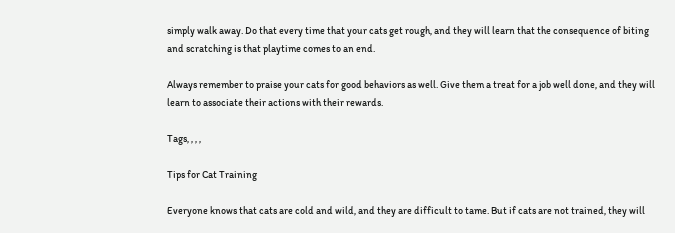simply walk away. Do that every time that your cats get rough, and they will learn that the consequence of biting and scratching is that playtime comes to an end.

Always remember to praise your cats for good behaviors as well. Give them a treat for a job well done, and they will learn to associate their actions with their rewards.

Tags, , , ,

Tips for Cat Training

Everyone knows that cats are cold and wild, and they are difficult to tame. But if cats are not trained, they will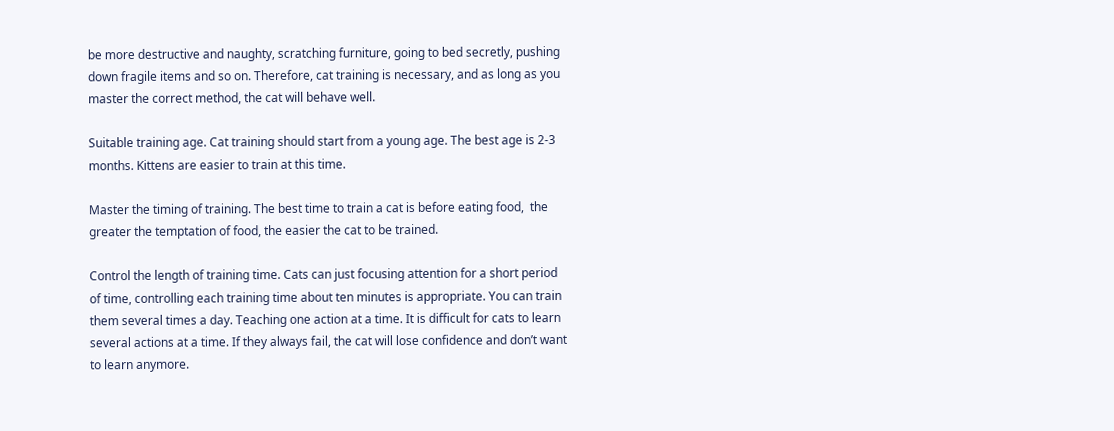be more destructive and naughty, scratching furniture, going to bed secretly, pushing down fragile items and so on. Therefore, cat training is necessary, and as long as you master the correct method, the cat will behave well.

Suitable training age. Cat training should start from a young age. The best age is 2-3 months. Kittens are easier to train at this time.

Master the timing of training. The best time to train a cat is before eating food,  the greater the temptation of food, the easier the cat to be trained.

Control the length of training time. Cats can just focusing attention for a short period of time, controlling each training time about ten minutes is appropriate. You can train them several times a day. Teaching one action at a time. It is difficult for cats to learn several actions at a time. If they always fail, the cat will lose confidence and don’t want to learn anymore.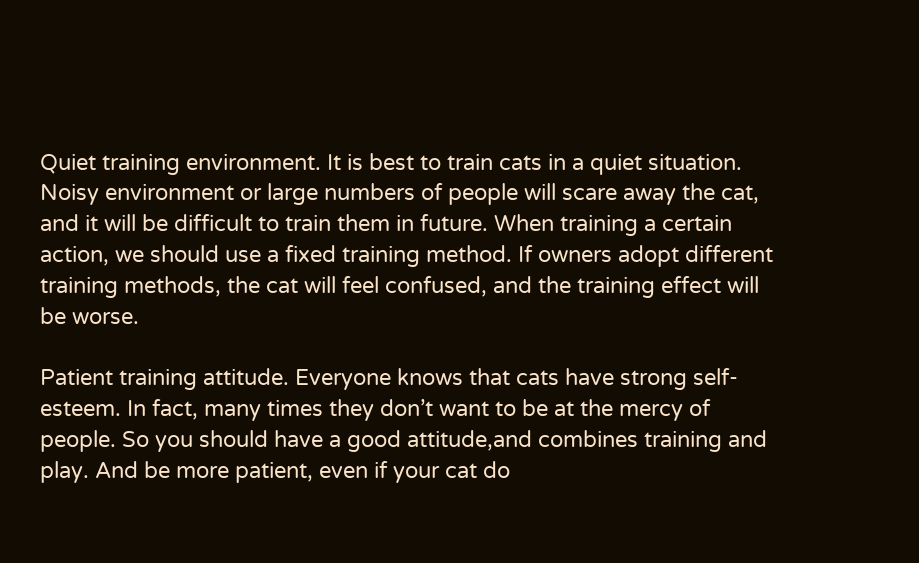Quiet training environment. It is best to train cats in a quiet situation. Noisy environment or large numbers of people will scare away the cat, and it will be difficult to train them in future. When training a certain action, we should use a fixed training method. If owners adopt different training methods, the cat will feel confused, and the training effect will be worse.

Patient training attitude. Everyone knows that cats have strong self-esteem. In fact, many times they don’t want to be at the mercy of people. So you should have a good attitude,and combines training and play. And be more patient, even if your cat do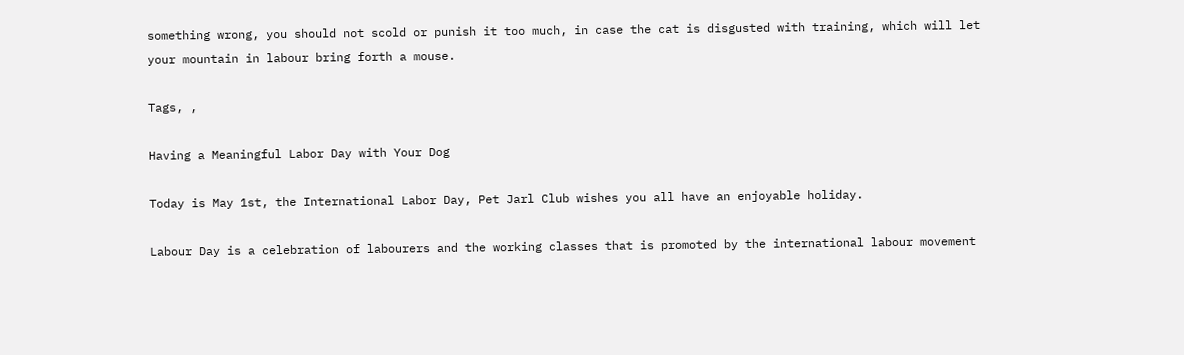something wrong, you should not scold or punish it too much, in case the cat is disgusted with training, which will let your mountain in labour bring forth a mouse.

Tags, ,

Having a Meaningful Labor Day with Your Dog

Today is May 1st, the International Labor Day, Pet Jarl Club wishes you all have an enjoyable holiday.

Labour Day is a celebration of labourers and the working classes that is promoted by the international labour movement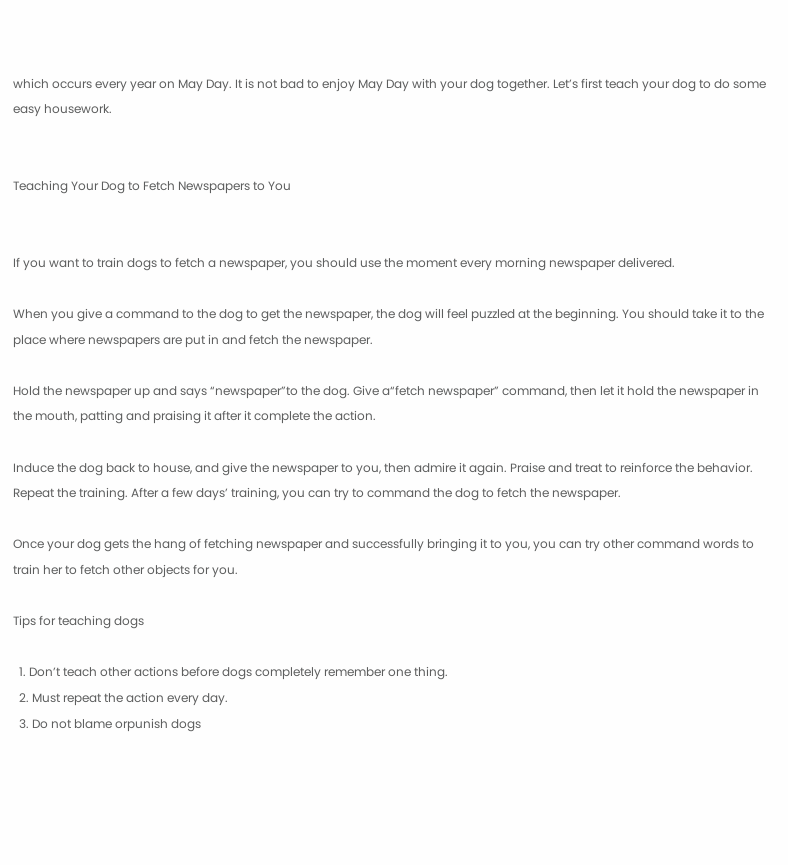which occurs every year on May Day. It is not bad to enjoy May Day with your dog together. Let’s first teach your dog to do some easy housework.


Teaching Your Dog to Fetch Newspapers to You


If you want to train dogs to fetch a newspaper, you should use the moment every morning newspaper delivered.

When you give a command to the dog to get the newspaper, the dog will feel puzzled at the beginning. You should take it to the place where newspapers are put in and fetch the newspaper.

Hold the newspaper up and says “newspaper”to the dog. Give a“fetch newspaper” command, then let it hold the newspaper in the mouth, patting and praising it after it complete the action.

Induce the dog back to house, and give the newspaper to you, then admire it again. Praise and treat to reinforce the behavior. Repeat the training. After a few days’ training, you can try to command the dog to fetch the newspaper.

Once your dog gets the hang of fetching newspaper and successfully bringing it to you, you can try other command words to train her to fetch other objects for you.

Tips for teaching dogs

  1. Don’t teach other actions before dogs completely remember one thing.
  2. Must repeat the action every day.
  3. Do not blame orpunish dogs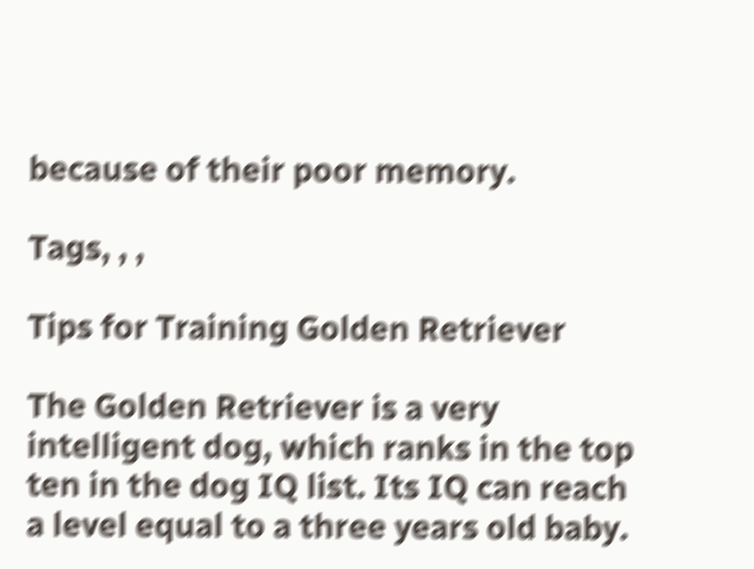because of their poor memory.

Tags, , ,

Tips for Training Golden Retriever

The Golden Retriever is a very intelligent dog, which ranks in the top ten in the dog IQ list. Its IQ can reach a level equal to a three years old baby.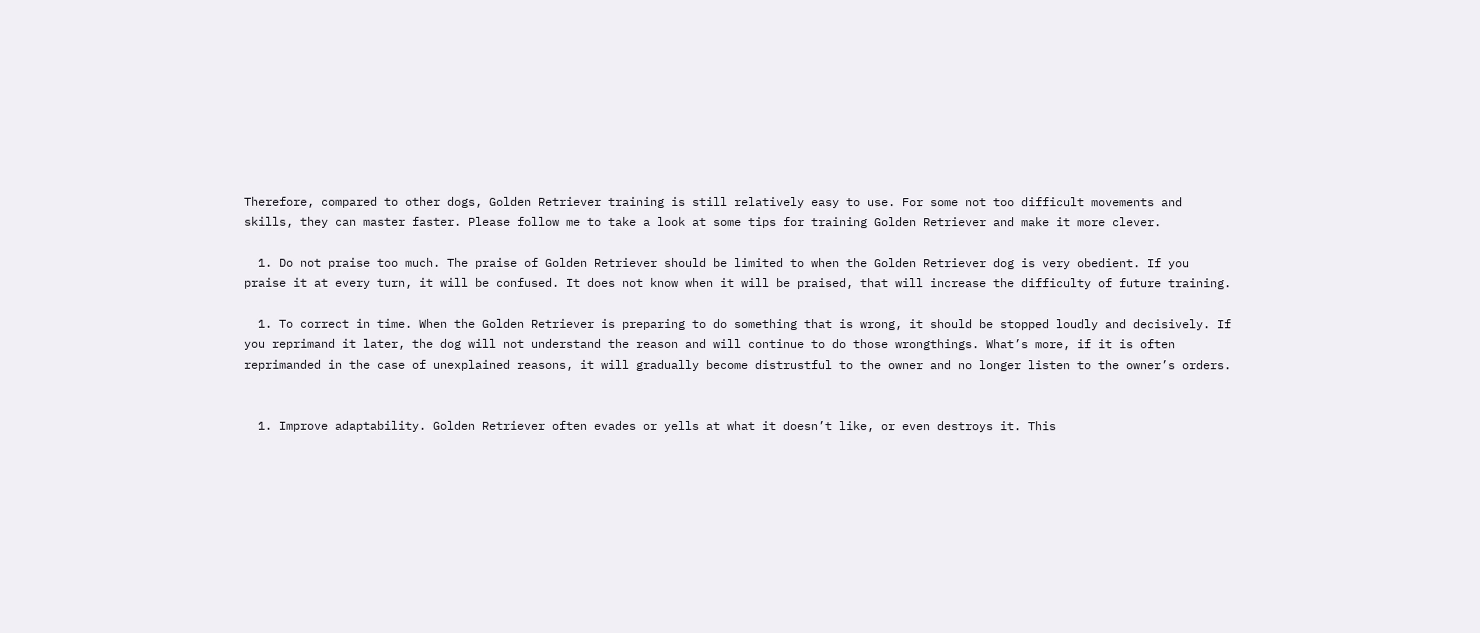Therefore, compared to other dogs, Golden Retriever training is still relatively easy to use. For some not too difficult movements and skills, they can master faster. Please follow me to take a look at some tips for training Golden Retriever and make it more clever.

  1. Do not praise too much. The praise of Golden Retriever should be limited to when the Golden Retriever dog is very obedient. If you praise it at every turn, it will be confused. It does not know when it will be praised, that will increase the difficulty of future training.

  1. To correct in time. When the Golden Retriever is preparing to do something that is wrong, it should be stopped loudly and decisively. If you reprimand it later, the dog will not understand the reason and will continue to do those wrongthings. What’s more, if it is often reprimanded in the case of unexplained reasons, it will gradually become distrustful to the owner and no longer listen to the owner’s orders.


  1. Improve adaptability. Golden Retriever often evades or yells at what it doesn’t like, or even destroys it. This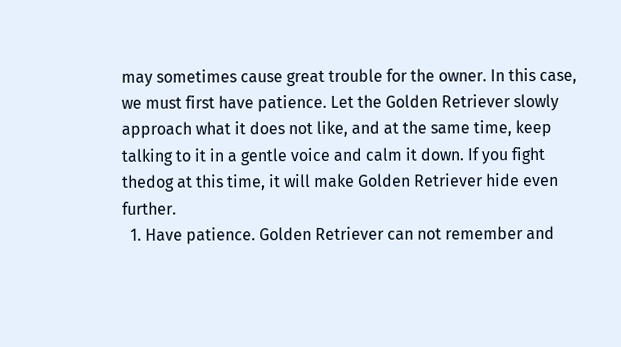may sometimes cause great trouble for the owner. In this case, we must first have patience. Let the Golden Retriever slowly approach what it does not like, and at the same time, keep talking to it in a gentle voice and calm it down. If you fight thedog at this time, it will make Golden Retriever hide even further.
  1. Have patience. Golden Retriever can not remember and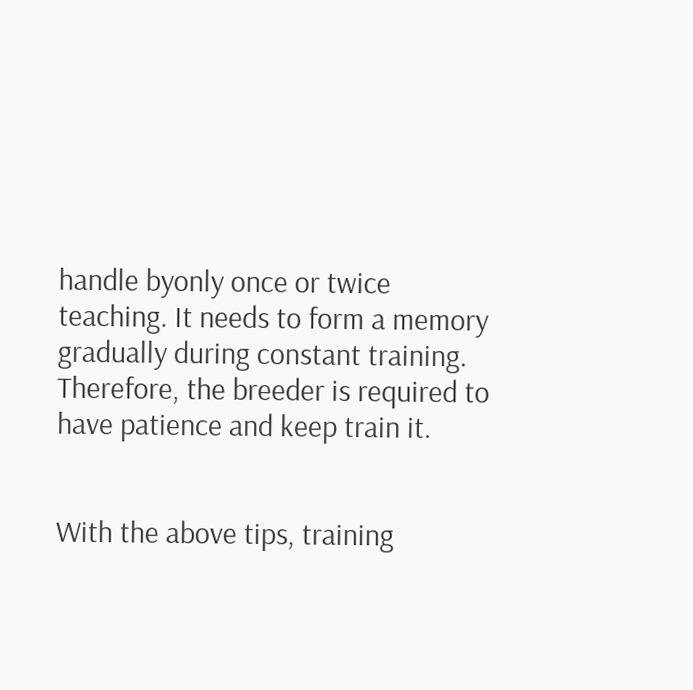handle byonly once or twice teaching. It needs to form a memory gradually during constant training. Therefore, the breeder is required to have patience and keep train it.


With the above tips, training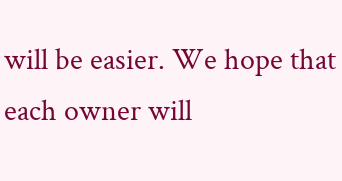will be easier. We hope that each owner will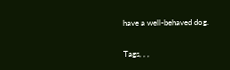have a well-behaved dog.

Tags, , ,